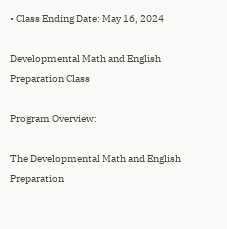• Class Ending Date: May 16, 2024

Developmental Math and English Preparation Class

Program Overview:

The Developmental Math and English Preparation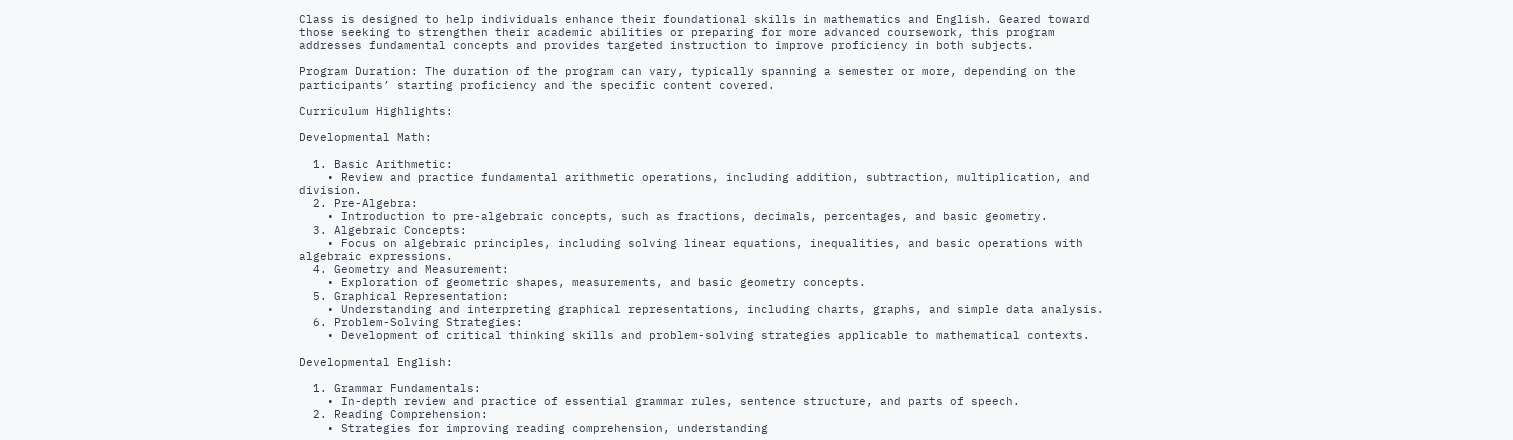Class is designed to help individuals enhance their foundational skills in mathematics and English. Geared toward those seeking to strengthen their academic abilities or preparing for more advanced coursework, this program addresses fundamental concepts and provides targeted instruction to improve proficiency in both subjects.

Program Duration: The duration of the program can vary, typically spanning a semester or more, depending on the participants’ starting proficiency and the specific content covered.

Curriculum Highlights:

Developmental Math:

  1. Basic Arithmetic:
    • Review and practice fundamental arithmetic operations, including addition, subtraction, multiplication, and division.
  2. Pre-Algebra:
    • Introduction to pre-algebraic concepts, such as fractions, decimals, percentages, and basic geometry.
  3. Algebraic Concepts:
    • Focus on algebraic principles, including solving linear equations, inequalities, and basic operations with algebraic expressions.
  4. Geometry and Measurement:
    • Exploration of geometric shapes, measurements, and basic geometry concepts.
  5. Graphical Representation:
    • Understanding and interpreting graphical representations, including charts, graphs, and simple data analysis.
  6. Problem-Solving Strategies:
    • Development of critical thinking skills and problem-solving strategies applicable to mathematical contexts.

Developmental English:

  1. Grammar Fundamentals:
    • In-depth review and practice of essential grammar rules, sentence structure, and parts of speech.
  2. Reading Comprehension:
    • Strategies for improving reading comprehension, understanding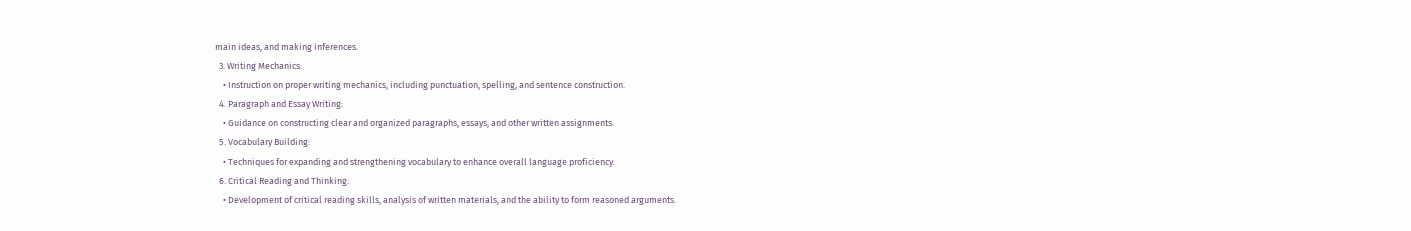main ideas, and making inferences.
  3. Writing Mechanics:
    • Instruction on proper writing mechanics, including punctuation, spelling, and sentence construction.
  4. Paragraph and Essay Writing:
    • Guidance on constructing clear and organized paragraphs, essays, and other written assignments.
  5. Vocabulary Building:
    • Techniques for expanding and strengthening vocabulary to enhance overall language proficiency.
  6. Critical Reading and Thinking:
    • Development of critical reading skills, analysis of written materials, and the ability to form reasoned arguments.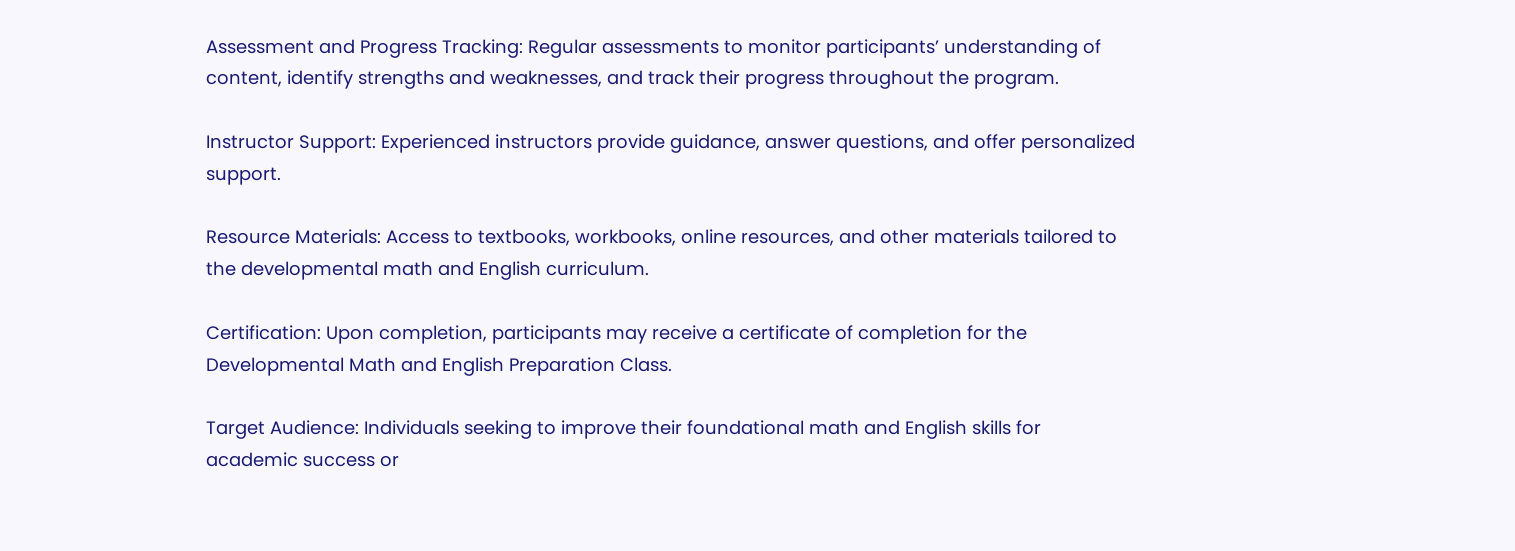Assessment and Progress Tracking: Regular assessments to monitor participants’ understanding of content, identify strengths and weaknesses, and track their progress throughout the program.

Instructor Support: Experienced instructors provide guidance, answer questions, and offer personalized support.

Resource Materials: Access to textbooks, workbooks, online resources, and other materials tailored to the developmental math and English curriculum.

Certification: Upon completion, participants may receive a certificate of completion for the Developmental Math and English Preparation Class.

Target Audience: Individuals seeking to improve their foundational math and English skills for academic success or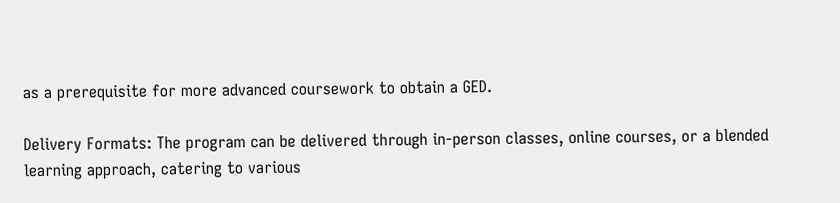as a prerequisite for more advanced coursework to obtain a GED.

Delivery Formats: The program can be delivered through in-person classes, online courses, or a blended learning approach, catering to various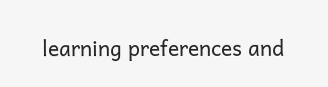learning preferences and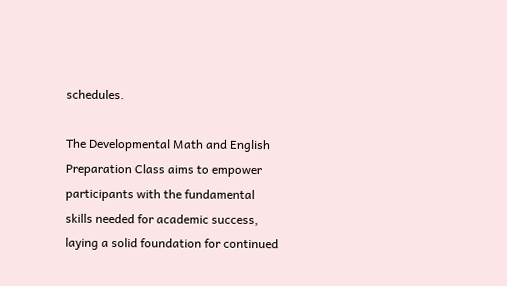schedules.

The Developmental Math and English Preparation Class aims to empower participants with the fundamental skills needed for academic success, laying a solid foundation for continued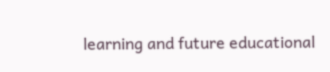learning and future educational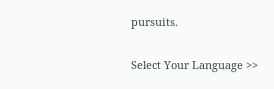pursuits.

Select Your Language >>